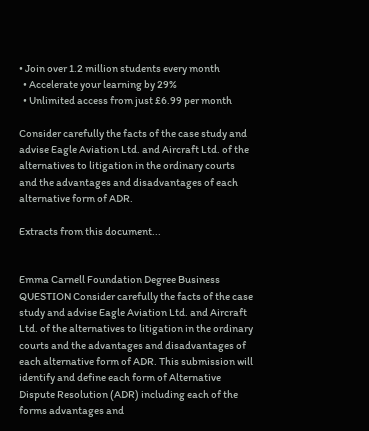• Join over 1.2 million students every month
  • Accelerate your learning by 29%
  • Unlimited access from just £6.99 per month

Consider carefully the facts of the case study and advise Eagle Aviation Ltd. and Aircraft Ltd. of the alternatives to litigation in the ordinary courts and the advantages and disadvantages of each alternative form of ADR.

Extracts from this document...


Emma Carnell Foundation Degree Business QUESTION Consider carefully the facts of the case study and advise Eagle Aviation Ltd. and Aircraft Ltd. of the alternatives to litigation in the ordinary courts and the advantages and disadvantages of each alternative form of ADR. This submission will identify and define each form of Alternative Dispute Resolution (ADR) including each of the forms advantages and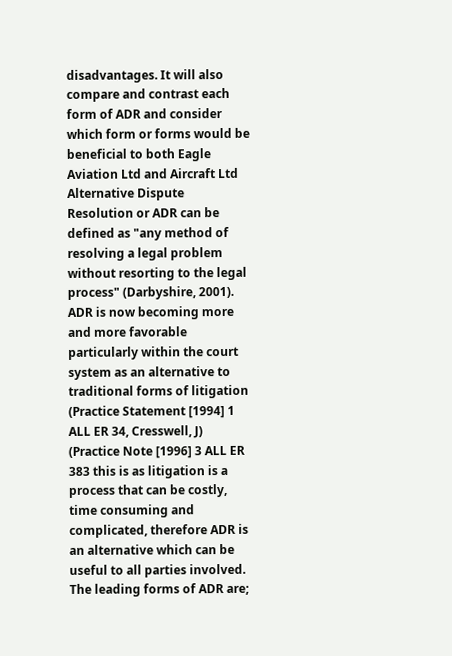disadvantages. It will also compare and contrast each form of ADR and consider which form or forms would be beneficial to both Eagle Aviation Ltd and Aircraft Ltd Alternative Dispute Resolution or ADR can be defined as "any method of resolving a legal problem without resorting to the legal process" (Darbyshire, 2001). ADR is now becoming more and more favorable particularly within the court system as an alternative to traditional forms of litigation (Practice Statement [1994] 1 ALL ER 34, Cresswell, J) (Practice Note [1996] 3 ALL ER 383 this is as litigation is a process that can be costly, time consuming and complicated, therefore ADR is an alternative which can be useful to all parties involved. The leading forms of ADR are;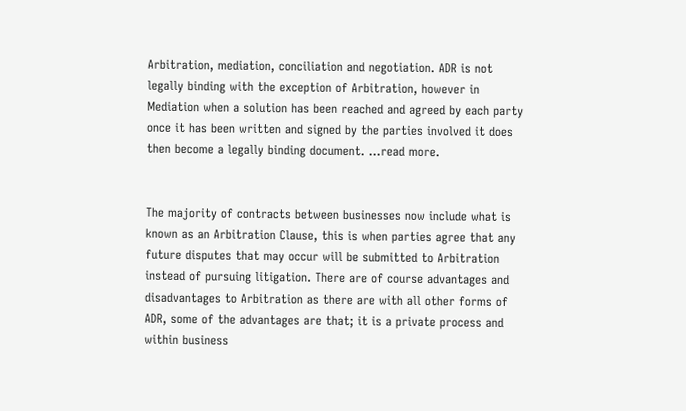Arbitration, mediation, conciliation and negotiation. ADR is not legally binding with the exception of Arbitration, however in Mediation when a solution has been reached and agreed by each party once it has been written and signed by the parties involved it does then become a legally binding document. ...read more.


The majority of contracts between businesses now include what is known as an Arbitration Clause, this is when parties agree that any future disputes that may occur will be submitted to Arbitration instead of pursuing litigation. There are of course advantages and disadvantages to Arbitration as there are with all other forms of ADR, some of the advantages are that; it is a private process and within business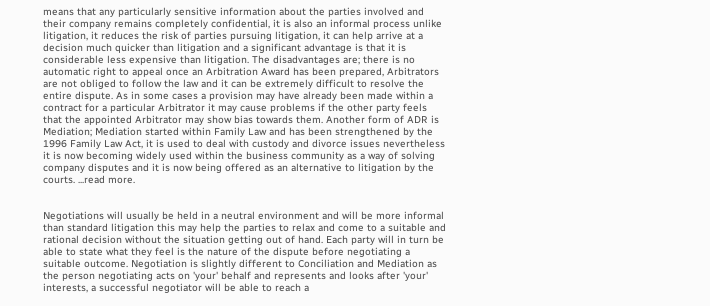means that any particularly sensitive information about the parties involved and their company remains completely confidential, it is also an informal process unlike litigation, it reduces the risk of parties pursuing litigation, it can help arrive at a decision much quicker than litigation and a significant advantage is that it is considerable less expensive than litigation. The disadvantages are; there is no automatic right to appeal once an Arbitration Award has been prepared, Arbitrators are not obliged to follow the law and it can be extremely difficult to resolve the entire dispute. As in some cases a provision may have already been made within a contract for a particular Arbitrator it may cause problems if the other party feels that the appointed Arbitrator may show bias towards them. Another form of ADR is Mediation; Mediation started within Family Law and has been strengthened by the 1996 Family Law Act, it is used to deal with custody and divorce issues nevertheless it is now becoming widely used within the business community as a way of solving company disputes and it is now being offered as an alternative to litigation by the courts. ...read more.


Negotiations will usually be held in a neutral environment and will be more informal than standard litigation this may help the parties to relax and come to a suitable and rational decision without the situation getting out of hand. Each party will in turn be able to state what they feel is the nature of the dispute before negotiating a suitable outcome. Negotiation is slightly different to Conciliation and Mediation as the person negotiating acts on 'your' behalf and represents and looks after 'your' interests, a successful negotiator will be able to reach a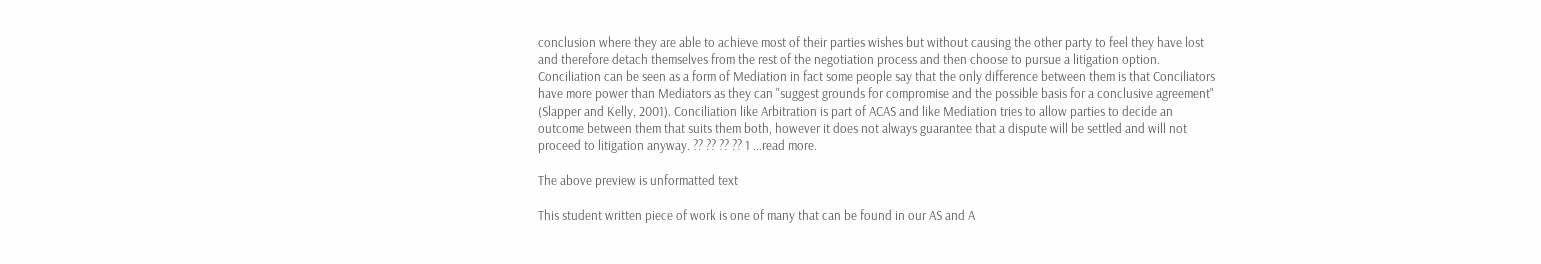conclusion where they are able to achieve most of their parties wishes but without causing the other party to feel they have lost and therefore detach themselves from the rest of the negotiation process and then choose to pursue a litigation option. Conciliation can be seen as a form of Mediation in fact some people say that the only difference between them is that Conciliators have more power than Mediators as they can "suggest grounds for compromise and the possible basis for a conclusive agreement" (Slapper and Kelly, 2001). Conciliation like Arbitration is part of ACAS and like Mediation tries to allow parties to decide an outcome between them that suits them both, however it does not always guarantee that a dispute will be settled and will not proceed to litigation anyway. ?? ?? ?? ?? 1 ...read more.

The above preview is unformatted text

This student written piece of work is one of many that can be found in our AS and A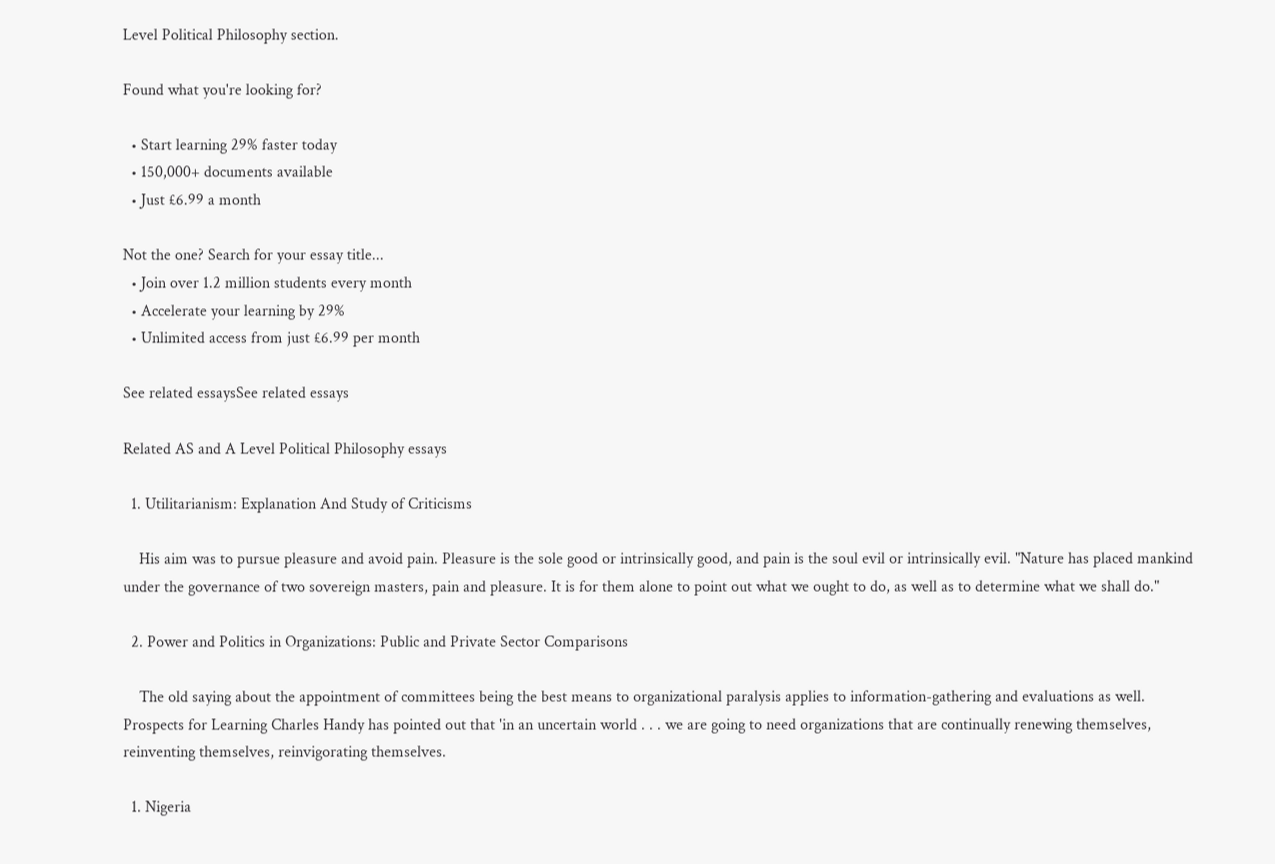Level Political Philosophy section.

Found what you're looking for?

  • Start learning 29% faster today
  • 150,000+ documents available
  • Just £6.99 a month

Not the one? Search for your essay title...
  • Join over 1.2 million students every month
  • Accelerate your learning by 29%
  • Unlimited access from just £6.99 per month

See related essaysSee related essays

Related AS and A Level Political Philosophy essays

  1. Utilitarianism: Explanation And Study of Criticisms

    His aim was to pursue pleasure and avoid pain. Pleasure is the sole good or intrinsically good, and pain is the soul evil or intrinsically evil. "Nature has placed mankind under the governance of two sovereign masters, pain and pleasure. It is for them alone to point out what we ought to do, as well as to determine what we shall do."

  2. Power and Politics in Organizations: Public and Private Sector Comparisons

    The old saying about the appointment of committees being the best means to organizational paralysis applies to information-gathering and evaluations as well. Prospects for Learning Charles Handy has pointed out that 'in an uncertain world . . . we are going to need organizations that are continually renewing themselves, reinventing themselves, reinvigorating themselves.

  1. Nigeria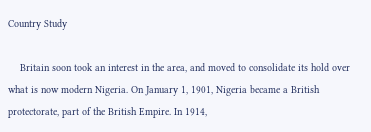Country Study

    Britain soon took an interest in the area, and moved to consolidate its hold over what is now modern Nigeria. On January 1, 1901, Nigeria became a British protectorate, part of the British Empire. In 1914,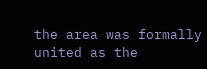the area was formally united as the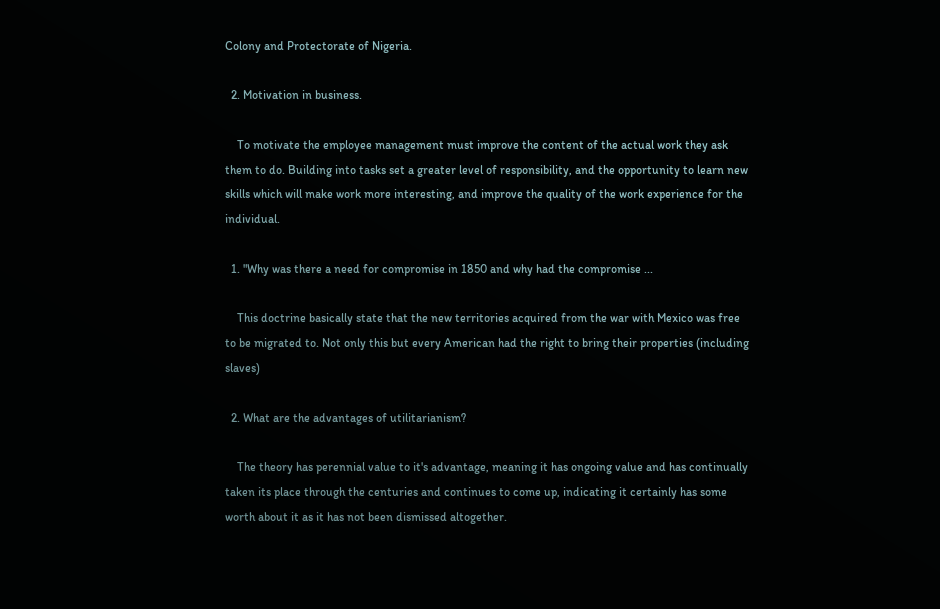Colony and Protectorate of Nigeria.

  2. Motivation in business.

    To motivate the employee management must improve the content of the actual work they ask them to do. Building into tasks set a greater level of responsibility, and the opportunity to learn new skills which will make work more interesting, and improve the quality of the work experience for the individual.

  1. "Why was there a need for compromise in 1850 and why had the compromise ...

    This doctrine basically state that the new territories acquired from the war with Mexico was free to be migrated to. Not only this but every American had the right to bring their properties (including slaves)

  2. What are the advantages of utilitarianism?

    The theory has perennial value to it's advantage, meaning it has ongoing value and has continually taken its place through the centuries and continues to come up, indicating it certainly has some worth about it as it has not been dismissed altogether.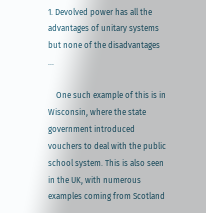1. Devolved power has all the advantages of unitary systems but none of the disadvantages ...

    One such example of this is in Wisconsin, where the state government introduced vouchers to deal with the public school system. This is also seen in the UK, with numerous examples coming from Scotland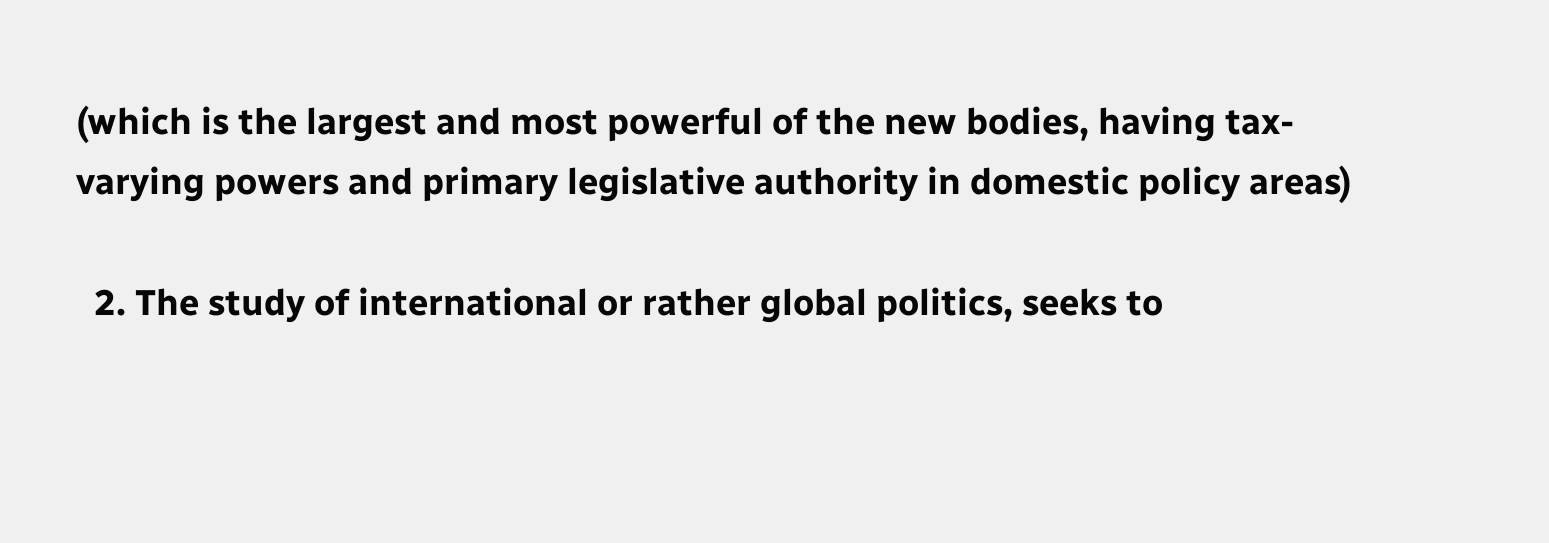(which is the largest and most powerful of the new bodies, having tax-varying powers and primary legislative authority in domestic policy areas)

  2. The study of international or rather global politics, seeks to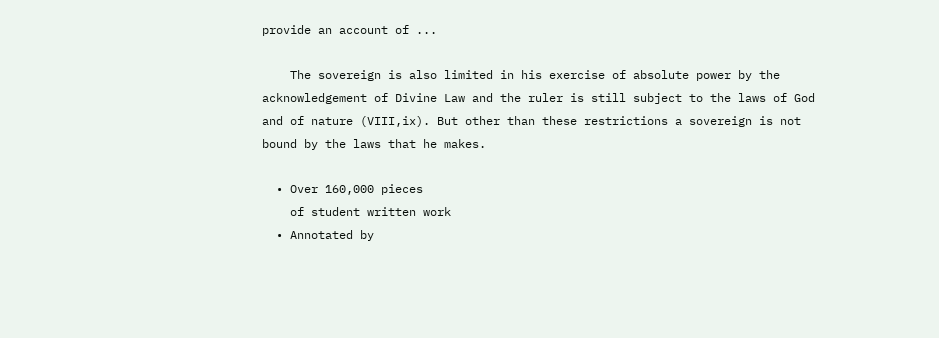provide an account of ...

    The sovereign is also limited in his exercise of absolute power by the acknowledgement of Divine Law and the ruler is still subject to the laws of God and of nature (VIII,ix). But other than these restrictions a sovereign is not bound by the laws that he makes.

  • Over 160,000 pieces
    of student written work
  • Annotated by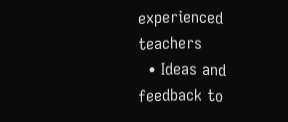experienced teachers
  • Ideas and feedback to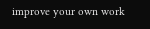improve your own work